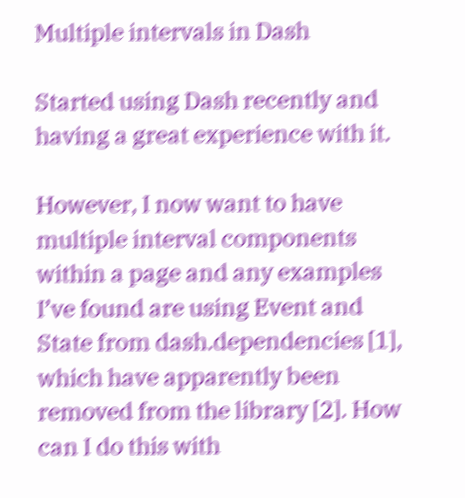Multiple intervals in Dash

Started using Dash recently and having a great experience with it.

However, I now want to have multiple interval components within a page and any examples I’ve found are using Event and State from dash.dependencies [1], which have apparently been removed from the library [2]. How can I do this with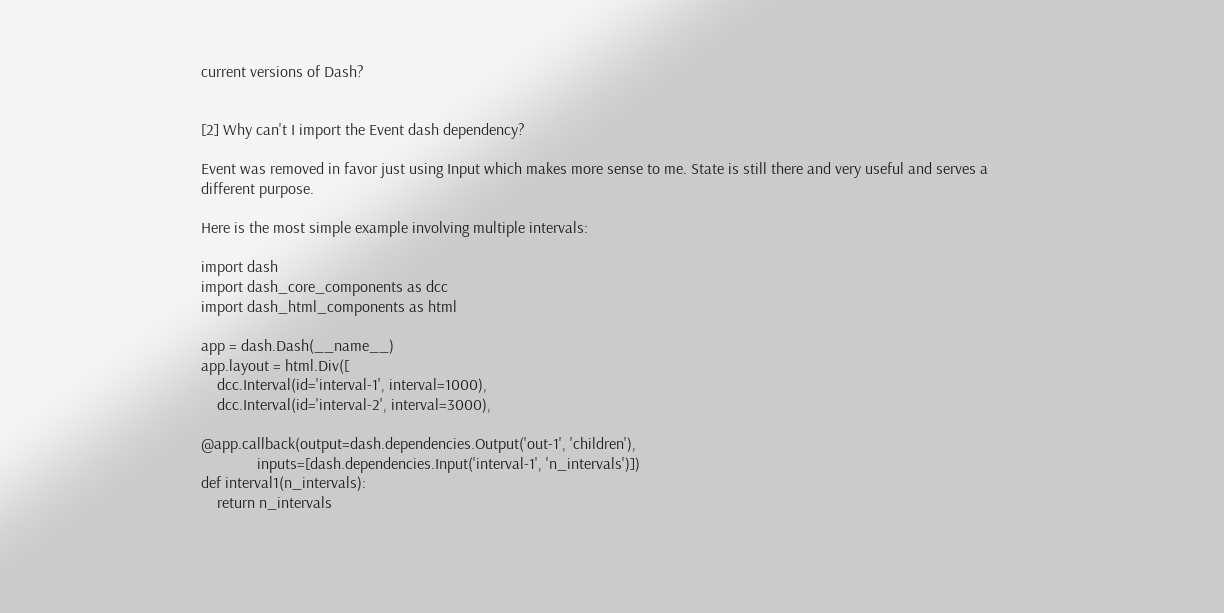current versions of Dash?


[2] Why can't I import the Event dash dependency?

Event was removed in favor just using Input which makes more sense to me. State is still there and very useful and serves a different purpose.

Here is the most simple example involving multiple intervals:

import dash
import dash_core_components as dcc
import dash_html_components as html

app = dash.Dash(__name__)
app.layout = html.Div([
    dcc.Interval(id='interval-1', interval=1000),
    dcc.Interval(id='interval-2', interval=3000),

@app.callback(output=dash.dependencies.Output('out-1', 'children'),
              inputs=[dash.dependencies.Input('interval-1', 'n_intervals')])
def interval1(n_intervals):
    return n_intervals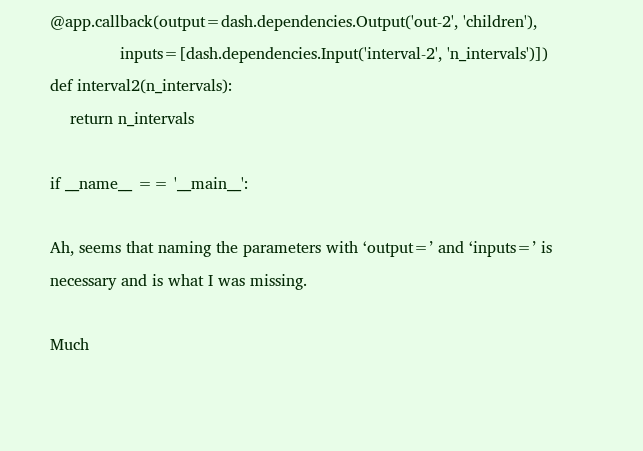@app.callback(output=dash.dependencies.Output('out-2', 'children'),
              inputs=[dash.dependencies.Input('interval-2', 'n_intervals')])
def interval2(n_intervals):
    return n_intervals

if __name__ == '__main__':

Ah, seems that naming the parameters with ‘output=’ and ‘inputs=’ is necessary and is what I was missing.

Much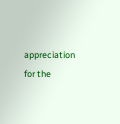appreciation for the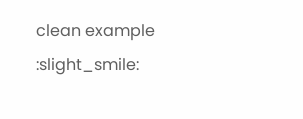clean example :slight_smile: